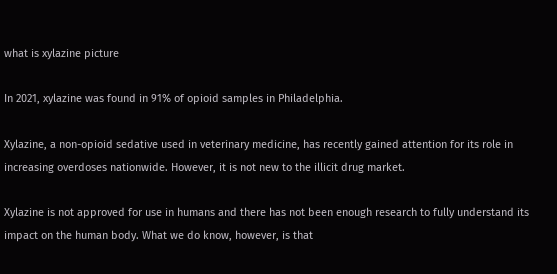what is xylazine picture

In 2021, xylazine was found in 91% of opioid samples in Philadelphia.

Xylazine, a non-opioid sedative used in veterinary medicine, has recently gained attention for its role in increasing overdoses nationwide. However, it is not new to the illicit drug market.

Xylazine is not approved for use in humans and there has not been enough research to fully understand its impact on the human body. What we do know, however, is that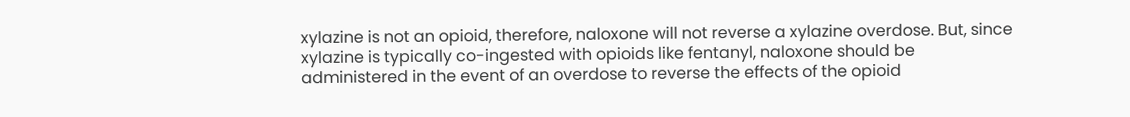xylazine is not an opioid, therefore, naloxone will not reverse a xylazine overdose. But, since xylazine is typically co-ingested with opioids like fentanyl, naloxone should be administered in the event of an overdose to reverse the effects of the opioid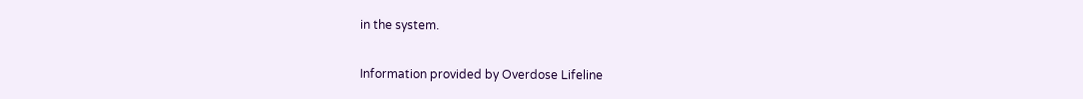in the system.

Information provided by Overdose Lifeline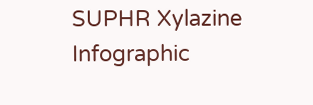SUPHR Xylazine Infographic